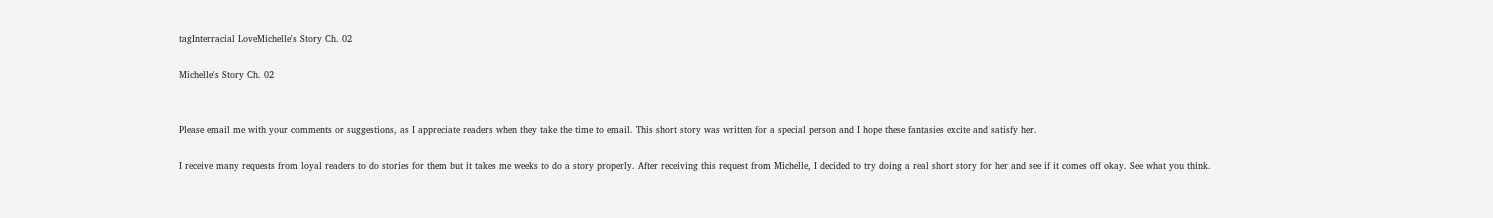tagInterracial LoveMichelle's Story Ch. 02

Michelle's Story Ch. 02


Please email me with your comments or suggestions, as I appreciate readers when they take the time to email. This short story was written for a special person and I hope these fantasies excite and satisfy her.

I receive many requests from loyal readers to do stories for them but it takes me weeks to do a story properly. After receiving this request from Michelle, I decided to try doing a real short story for her and see if it comes off okay. See what you think.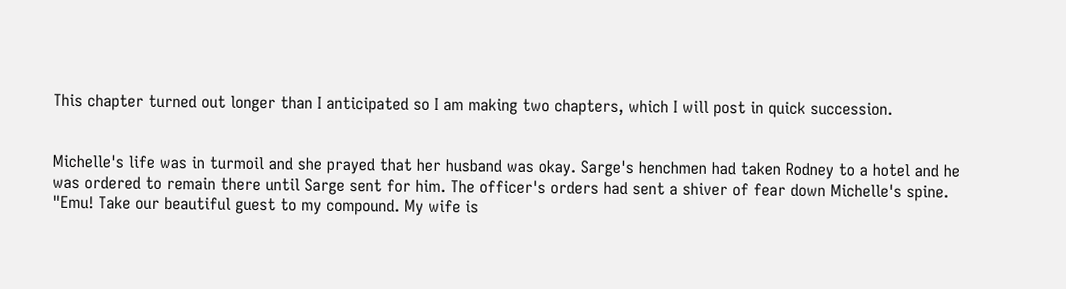This chapter turned out longer than I anticipated so I am making two chapters, which I will post in quick succession.


Michelle's life was in turmoil and she prayed that her husband was okay. Sarge's henchmen had taken Rodney to a hotel and he was ordered to remain there until Sarge sent for him. The officer's orders had sent a shiver of fear down Michelle's spine. "Emu! Take our beautiful guest to my compound. My wife is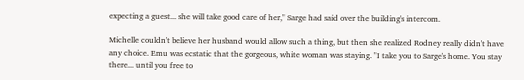expecting a guest... she will take good care of her," Sarge had said over the building's intercom.

Michelle couldn't believe her husband would allow such a thing, but then she realized Rodney really didn't have any choice. Emu was ecstatic that the gorgeous, white woman was staying. "I take you to Sarge's home. You stay there... until you free to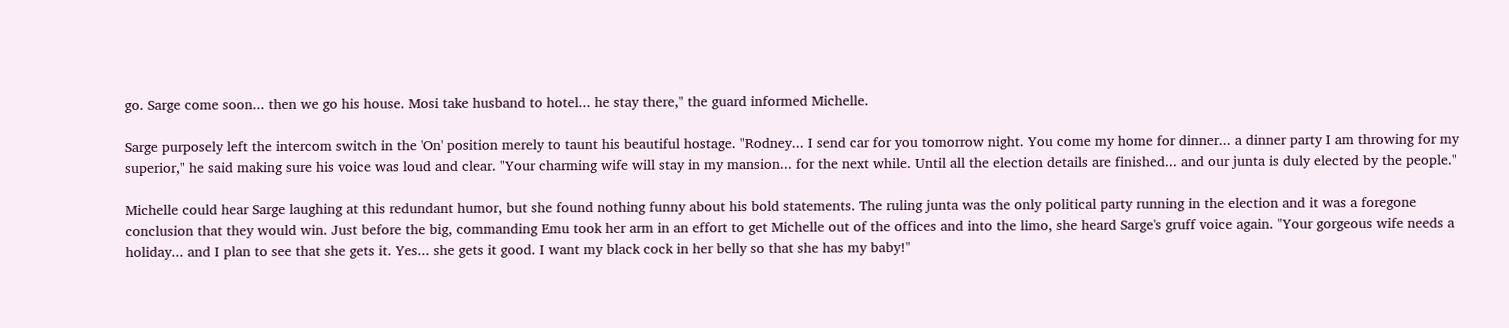go. Sarge come soon... then we go his house. Mosi take husband to hotel... he stay there," the guard informed Michelle.

Sarge purposely left the intercom switch in the 'On' position merely to taunt his beautiful hostage. "Rodney... I send car for you tomorrow night. You come my home for dinner... a dinner party I am throwing for my superior," he said making sure his voice was loud and clear. "Your charming wife will stay in my mansion... for the next while. Until all the election details are finished... and our junta is duly elected by the people."

Michelle could hear Sarge laughing at this redundant humor, but she found nothing funny about his bold statements. The ruling junta was the only political party running in the election and it was a foregone conclusion that they would win. Just before the big, commanding Emu took her arm in an effort to get Michelle out of the offices and into the limo, she heard Sarge's gruff voice again. "Your gorgeous wife needs a holiday... and I plan to see that she gets it. Yes... she gets it good. I want my black cock in her belly so that she has my baby!"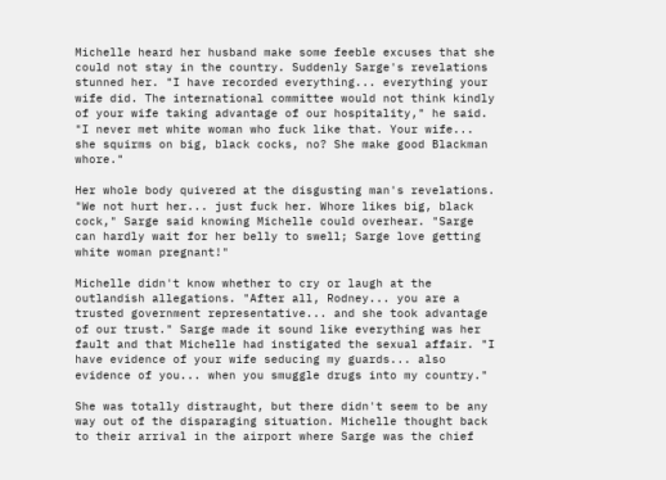Michelle heard her husband make some feeble excuses that she could not stay in the country. Suddenly Sarge's revelations stunned her. "I have recorded everything... everything your wife did. The international committee would not think kindly of your wife taking advantage of our hospitality," he said. "I never met white woman who fuck like that. Your wife... she squirms on big, black cocks, no? She make good Blackman whore."

Her whole body quivered at the disgusting man's revelations. "We not hurt her... just fuck her. Whore likes big, black cock," Sarge said knowing Michelle could overhear. "Sarge can hardly wait for her belly to swell; Sarge love getting white woman pregnant!"

Michelle didn't know whether to cry or laugh at the outlandish allegations. "After all, Rodney... you are a trusted government representative... and she took advantage of our trust." Sarge made it sound like everything was her fault and that Michelle had instigated the sexual affair. "I have evidence of your wife seducing my guards... also evidence of you... when you smuggle drugs into my country."

She was totally distraught, but there didn't seem to be any way out of the disparaging situation. Michelle thought back to their arrival in the airport where Sarge was the chief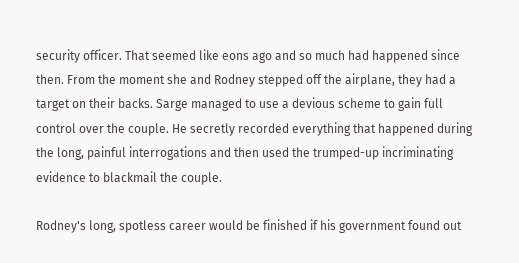security officer. That seemed like eons ago and so much had happened since then. From the moment she and Rodney stepped off the airplane, they had a target on their backs. Sarge managed to use a devious scheme to gain full control over the couple. He secretly recorded everything that happened during the long, painful interrogations and then used the trumped-up incriminating evidence to blackmail the couple.

Rodney's long, spotless career would be finished if his government found out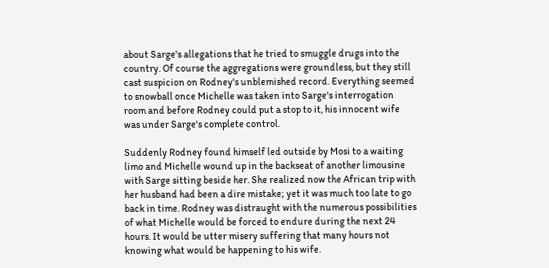about Sarge's allegations that he tried to smuggle drugs into the country. Of course the aggregations were groundless, but they still cast suspicion on Rodney's unblemished record. Everything seemed to snowball once Michelle was taken into Sarge's interrogation room and before Rodney could put a stop to it, his innocent wife was under Sarge's complete control.

Suddenly Rodney found himself led outside by Mosi to a waiting limo and Michelle wound up in the backseat of another limousine with Sarge sitting beside her. She realized now the African trip with her husband had been a dire mistake; yet it was much too late to go back in time. Rodney was distraught with the numerous possibilities of what Michelle would be forced to endure during the next 24 hours. It would be utter misery suffering that many hours not knowing what would be happening to his wife.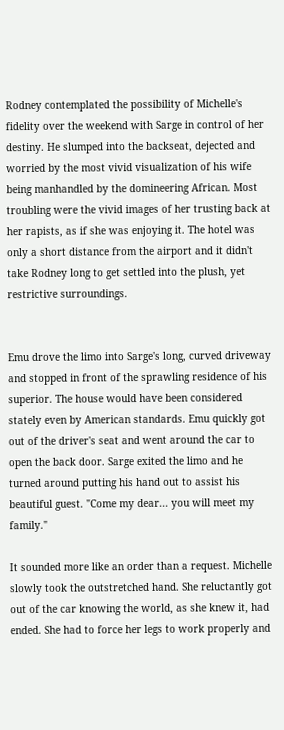Rodney contemplated the possibility of Michelle's fidelity over the weekend with Sarge in control of her destiny. He slumped into the backseat, dejected and worried by the most vivid visualization of his wife being manhandled by the domineering African. Most troubling were the vivid images of her trusting back at her rapists, as if she was enjoying it. The hotel was only a short distance from the airport and it didn't take Rodney long to get settled into the plush, yet restrictive surroundings.


Emu drove the limo into Sarge's long, curved driveway and stopped in front of the sprawling residence of his superior. The house would have been considered stately even by American standards. Emu quickly got out of the driver's seat and went around the car to open the back door. Sarge exited the limo and he turned around putting his hand out to assist his beautiful guest. "Come my dear... you will meet my family."

It sounded more like an order than a request. Michelle slowly took the outstretched hand. She reluctantly got out of the car knowing the world, as she knew it, had ended. She had to force her legs to work properly and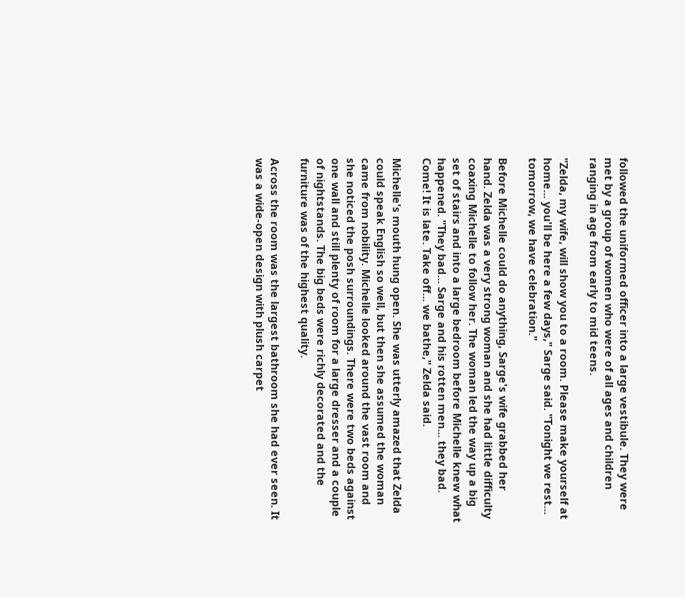followed the uniformed officer into a large vestibule. They were met by a group of women who were of all ages and children ranging in age from early to mid teens.

"Zelda, my wife, will show you to a room. Please make yourself at home... you'll be here a few days," Sarge said. "Tonight we rest... tomorrow, we have celebration."

Before Michelle could do anything, Sarge's wife grabbed her hand. Zelda was a very strong woman and she had little difficulty coaxing Michelle to follow her. The woman led the way up a big set of stairs and into a large bedroom before Michelle knew what happened. "They bad... Sarge and his rotten men... they bad. Come! It is late. Take off... we bathe," Zelda said.

Michelle's mouth hung open. She was utterly amazed that Zelda could speak English so well, but then she assumed the woman came from nobility. Michelle looked around the vast room and she noticed the posh surroundings. There were two beds against one wall and still plenty of room for a large dresser and a couple of nightstands. The big beds were richly decorated and the furniture was of the highest quality.

Across the room was the largest bathroom she had ever seen. It was a wide-open design with plush carpet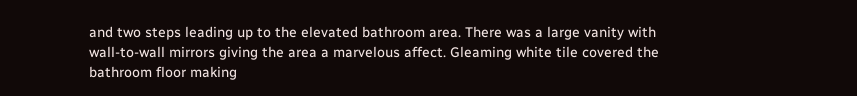and two steps leading up to the elevated bathroom area. There was a large vanity with wall-to-wall mirrors giving the area a marvelous affect. Gleaming white tile covered the bathroom floor making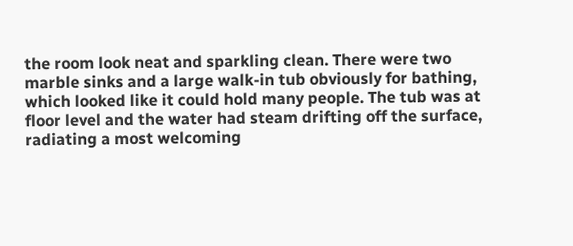the room look neat and sparkling clean. There were two marble sinks and a large walk-in tub obviously for bathing, which looked like it could hold many people. The tub was at floor level and the water had steam drifting off the surface, radiating a most welcoming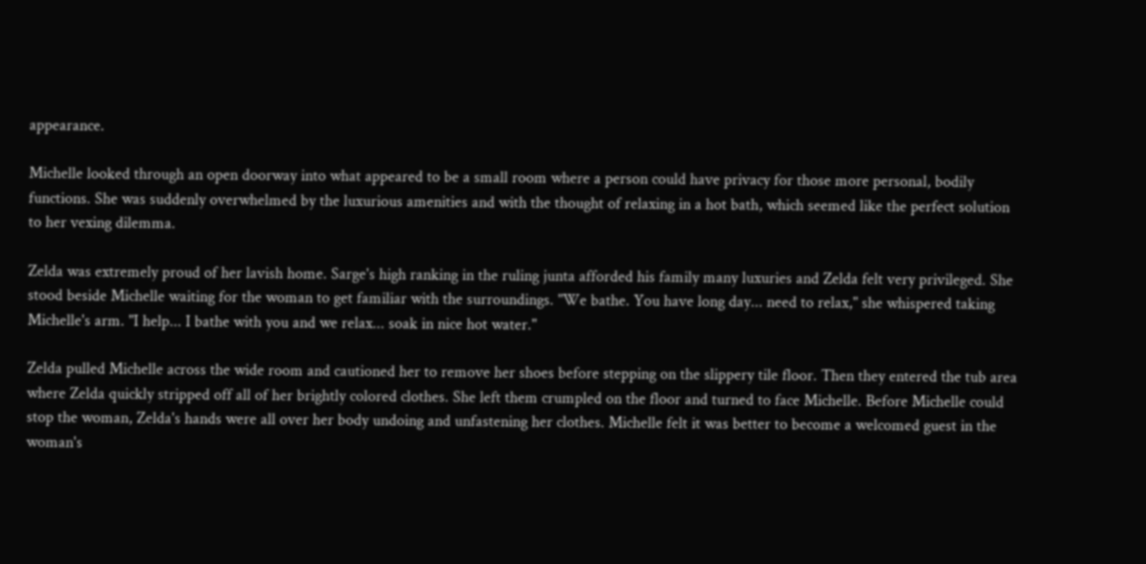appearance.

Michelle looked through an open doorway into what appeared to be a small room where a person could have privacy for those more personal, bodily functions. She was suddenly overwhelmed by the luxurious amenities and with the thought of relaxing in a hot bath, which seemed like the perfect solution to her vexing dilemma.

Zelda was extremely proud of her lavish home. Sarge's high ranking in the ruling junta afforded his family many luxuries and Zelda felt very privileged. She stood beside Michelle waiting for the woman to get familiar with the surroundings. "We bathe. You have long day... need to relax," she whispered taking Michelle's arm. "I help... I bathe with you and we relax... soak in nice hot water."

Zelda pulled Michelle across the wide room and cautioned her to remove her shoes before stepping on the slippery tile floor. Then they entered the tub area where Zelda quickly stripped off all of her brightly colored clothes. She left them crumpled on the floor and turned to face Michelle. Before Michelle could stop the woman, Zelda's hands were all over her body undoing and unfastening her clothes. Michelle felt it was better to become a welcomed guest in the woman's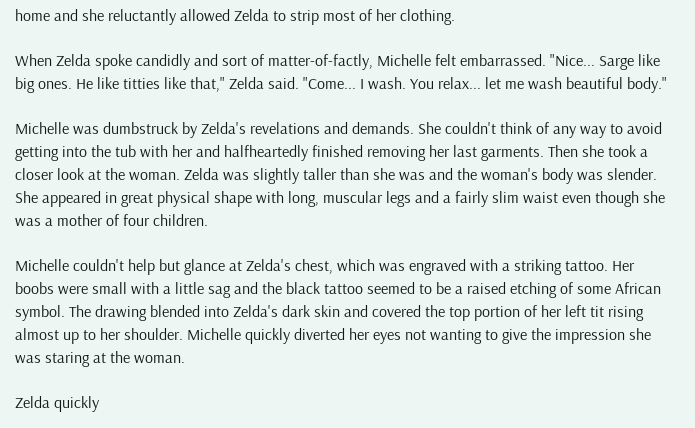home and she reluctantly allowed Zelda to strip most of her clothing.

When Zelda spoke candidly and sort of matter-of-factly, Michelle felt embarrassed. "Nice... Sarge like big ones. He like titties like that," Zelda said. "Come... I wash. You relax... let me wash beautiful body."

Michelle was dumbstruck by Zelda's revelations and demands. She couldn't think of any way to avoid getting into the tub with her and halfheartedly finished removing her last garments. Then she took a closer look at the woman. Zelda was slightly taller than she was and the woman's body was slender. She appeared in great physical shape with long, muscular legs and a fairly slim waist even though she was a mother of four children.

Michelle couldn't help but glance at Zelda's chest, which was engraved with a striking tattoo. Her boobs were small with a little sag and the black tattoo seemed to be a raised etching of some African symbol. The drawing blended into Zelda's dark skin and covered the top portion of her left tit rising almost up to her shoulder. Michelle quickly diverted her eyes not wanting to give the impression she was staring at the woman.

Zelda quickly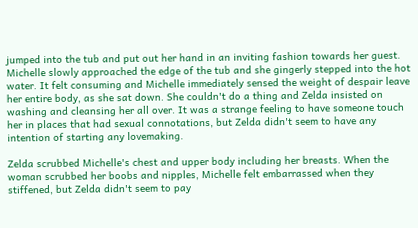jumped into the tub and put out her hand in an inviting fashion towards her guest. Michelle slowly approached the edge of the tub and she gingerly stepped into the hot water. It felt consuming and Michelle immediately sensed the weight of despair leave her entire body, as she sat down. She couldn't do a thing and Zelda insisted on washing and cleansing her all over. It was a strange feeling to have someone touch her in places that had sexual connotations, but Zelda didn't seem to have any intention of starting any lovemaking.

Zelda scrubbed Michelle's chest and upper body including her breasts. When the woman scrubbed her boobs and nipples, Michelle felt embarrassed when they stiffened, but Zelda didn't seem to pay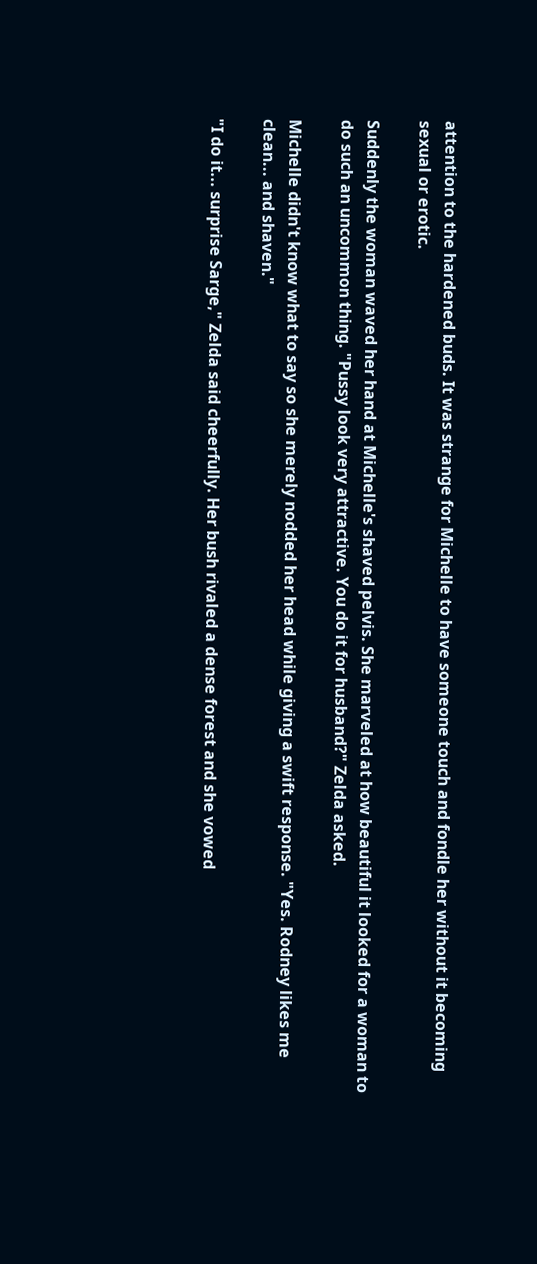attention to the hardened buds. It was strange for Michelle to have someone touch and fondle her without it becoming sexual or erotic.

Suddenly the woman waved her hand at Michelle's shaved pelvis. She marveled at how beautiful it looked for a woman to do such an uncommon thing. "Pussy look very attractive. You do it for husband?" Zelda asked.

Michelle didn't know what to say so she merely nodded her head while giving a swift response. "Yes. Rodney likes me clean... and shaven."

"I do it... surprise Sarge," Zelda said cheerfully. Her bush rivaled a dense forest and she vowed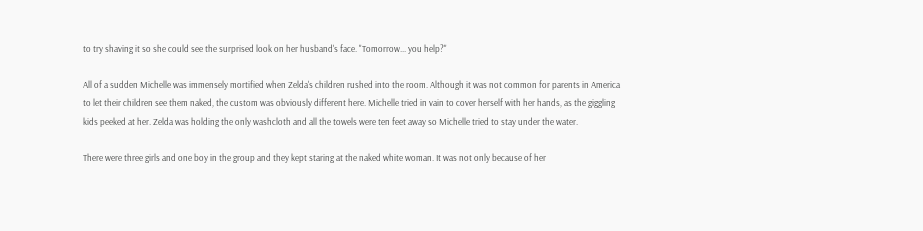to try shaving it so she could see the surprised look on her husband's face. "Tomorrow... you help?"

All of a sudden Michelle was immensely mortified when Zelda's children rushed into the room. Although it was not common for parents in America to let their children see them naked, the custom was obviously different here. Michelle tried in vain to cover herself with her hands, as the giggling kids peeked at her. Zelda was holding the only washcloth and all the towels were ten feet away so Michelle tried to stay under the water.

There were three girls and one boy in the group and they kept staring at the naked white woman. It was not only because of her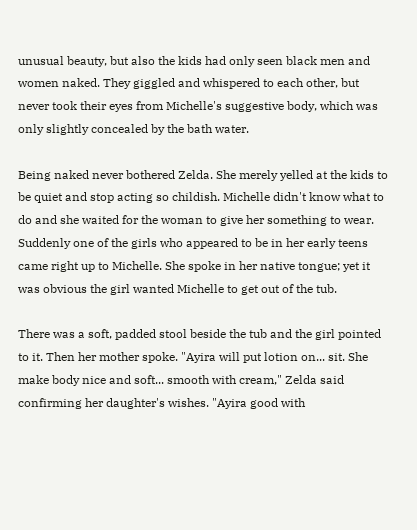unusual beauty, but also the kids had only seen black men and women naked. They giggled and whispered to each other, but never took their eyes from Michelle's suggestive body, which was only slightly concealed by the bath water.

Being naked never bothered Zelda. She merely yelled at the kids to be quiet and stop acting so childish. Michelle didn't know what to do and she waited for the woman to give her something to wear. Suddenly one of the girls who appeared to be in her early teens came right up to Michelle. She spoke in her native tongue; yet it was obvious the girl wanted Michelle to get out of the tub.

There was a soft, padded stool beside the tub and the girl pointed to it. Then her mother spoke. "Ayira will put lotion on... sit. She make body nice and soft... smooth with cream," Zelda said confirming her daughter's wishes. "Ayira good with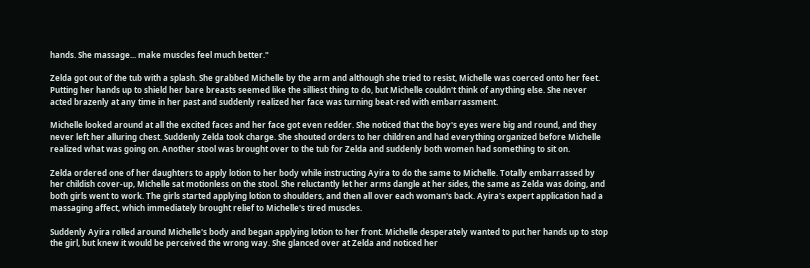hands. She massage... make muscles feel much better."

Zelda got out of the tub with a splash. She grabbed Michelle by the arm and although she tried to resist, Michelle was coerced onto her feet. Putting her hands up to shield her bare breasts seemed like the silliest thing to do, but Michelle couldn't think of anything else. She never acted brazenly at any time in her past and suddenly realized her face was turning beat-red with embarrassment.

Michelle looked around at all the excited faces and her face got even redder. She noticed that the boy's eyes were big and round, and they never left her alluring chest. Suddenly Zelda took charge. She shouted orders to her children and had everything organized before Michelle realized what was going on. Another stool was brought over to the tub for Zelda and suddenly both women had something to sit on.

Zelda ordered one of her daughters to apply lotion to her body while instructing Ayira to do the same to Michelle. Totally embarrassed by her childish cover-up, Michelle sat motionless on the stool. She reluctantly let her arms dangle at her sides, the same as Zelda was doing, and both girls went to work. The girls started applying lotion to shoulders, and then all over each woman's back. Ayira's expert application had a massaging affect, which immediately brought relief to Michelle's tired muscles.

Suddenly Ayira rolled around Michelle's body and began applying lotion to her front. Michelle desperately wanted to put her hands up to stop the girl, but knew it would be perceived the wrong way. She glanced over at Zelda and noticed her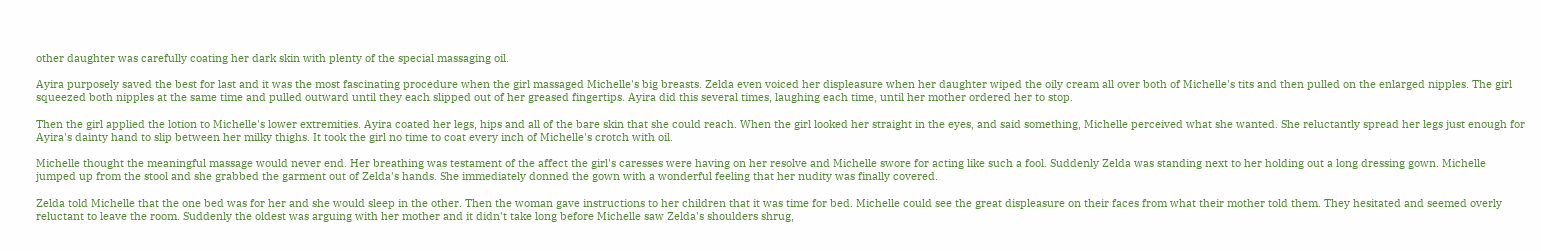other daughter was carefully coating her dark skin with plenty of the special massaging oil.

Ayira purposely saved the best for last and it was the most fascinating procedure when the girl massaged Michelle's big breasts. Zelda even voiced her displeasure when her daughter wiped the oily cream all over both of Michelle's tits and then pulled on the enlarged nipples. The girl squeezed both nipples at the same time and pulled outward until they each slipped out of her greased fingertips. Ayira did this several times, laughing each time, until her mother ordered her to stop.

Then the girl applied the lotion to Michelle's lower extremities. Ayira coated her legs, hips and all of the bare skin that she could reach. When the girl looked her straight in the eyes, and said something, Michelle perceived what she wanted. She reluctantly spread her legs just enough for Ayira's dainty hand to slip between her milky thighs. It took the girl no time to coat every inch of Michelle's crotch with oil.

Michelle thought the meaningful massage would never end. Her breathing was testament of the affect the girl's caresses were having on her resolve and Michelle swore for acting like such a fool. Suddenly Zelda was standing next to her holding out a long dressing gown. Michelle jumped up from the stool and she grabbed the garment out of Zelda's hands. She immediately donned the gown with a wonderful feeling that her nudity was finally covered.

Zelda told Michelle that the one bed was for her and she would sleep in the other. Then the woman gave instructions to her children that it was time for bed. Michelle could see the great displeasure on their faces from what their mother told them. They hesitated and seemed overly reluctant to leave the room. Suddenly the oldest was arguing with her mother and it didn't take long before Michelle saw Zelda's shoulders shrug,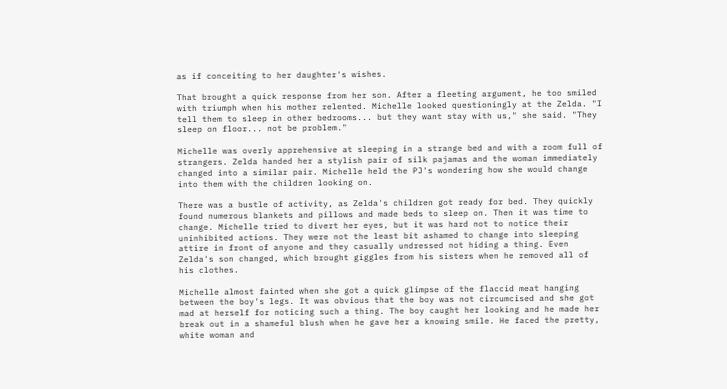as if conceiting to her daughter's wishes.

That brought a quick response from her son. After a fleeting argument, he too smiled with triumph when his mother relented. Michelle looked questioningly at the Zelda. "I tell them to sleep in other bedrooms... but they want stay with us," she said. "They sleep on floor... not be problem."

Michelle was overly apprehensive at sleeping in a strange bed and with a room full of strangers. Zelda handed her a stylish pair of silk pajamas and the woman immediately changed into a similar pair. Michelle held the PJ's wondering how she would change into them with the children looking on.

There was a bustle of activity, as Zelda's children got ready for bed. They quickly found numerous blankets and pillows and made beds to sleep on. Then it was time to change. Michelle tried to divert her eyes, but it was hard not to notice their uninhibited actions. They were not the least bit ashamed to change into sleeping attire in front of anyone and they casually undressed not hiding a thing. Even Zelda's son changed, which brought giggles from his sisters when he removed all of his clothes.

Michelle almost fainted when she got a quick glimpse of the flaccid meat hanging between the boy's legs. It was obvious that the boy was not circumcised and she got mad at herself for noticing such a thing. The boy caught her looking and he made her break out in a shameful blush when he gave her a knowing smile. He faced the pretty, white woman and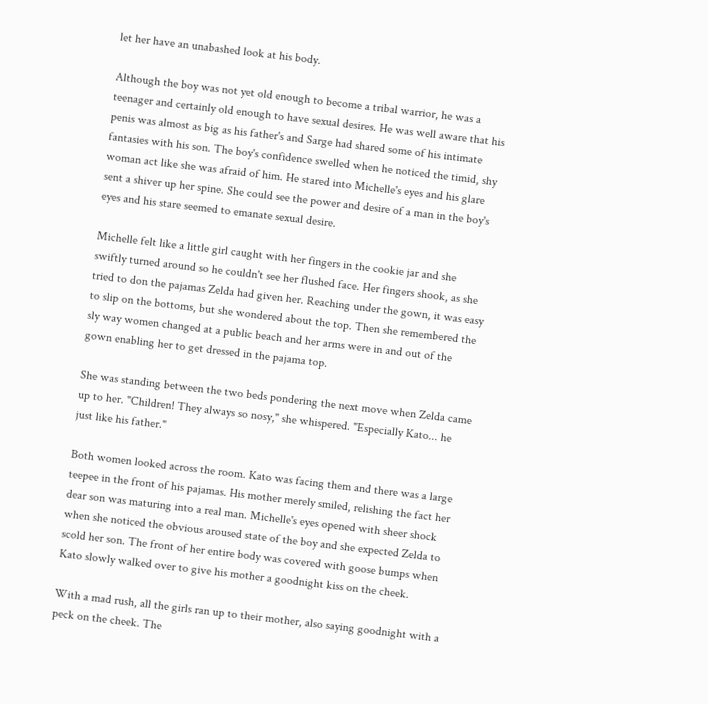let her have an unabashed look at his body.

Although the boy was not yet old enough to become a tribal warrior, he was a teenager and certainly old enough to have sexual desires. He was well aware that his penis was almost as big as his father's and Sarge had shared some of his intimate fantasies with his son. The boy's confidence swelled when he noticed the timid, shy woman act like she was afraid of him. He stared into Michelle's eyes and his glare sent a shiver up her spine. She could see the power and desire of a man in the boy's eyes and his stare seemed to emanate sexual desire.

Michelle felt like a little girl caught with her fingers in the cookie jar and she swiftly turned around so he couldn't see her flushed face. Her fingers shook, as she tried to don the pajamas Zelda had given her. Reaching under the gown, it was easy to slip on the bottoms, but she wondered about the top. Then she remembered the sly way women changed at a public beach and her arms were in and out of the gown enabling her to get dressed in the pajama top.

She was standing between the two beds pondering the next move when Zelda came up to her. "Children! They always so nosy," she whispered. "Especially Kato... he just like his father."

Both women looked across the room. Kato was facing them and there was a large teepee in the front of his pajamas. His mother merely smiled, relishing the fact her dear son was maturing into a real man. Michelle's eyes opened with sheer shock when she noticed the obvious aroused state of the boy and she expected Zelda to scold her son. The front of her entire body was covered with goose bumps when Kato slowly walked over to give his mother a goodnight kiss on the cheek.

With a mad rush, all the girls ran up to their mother, also saying goodnight with a peck on the cheek. The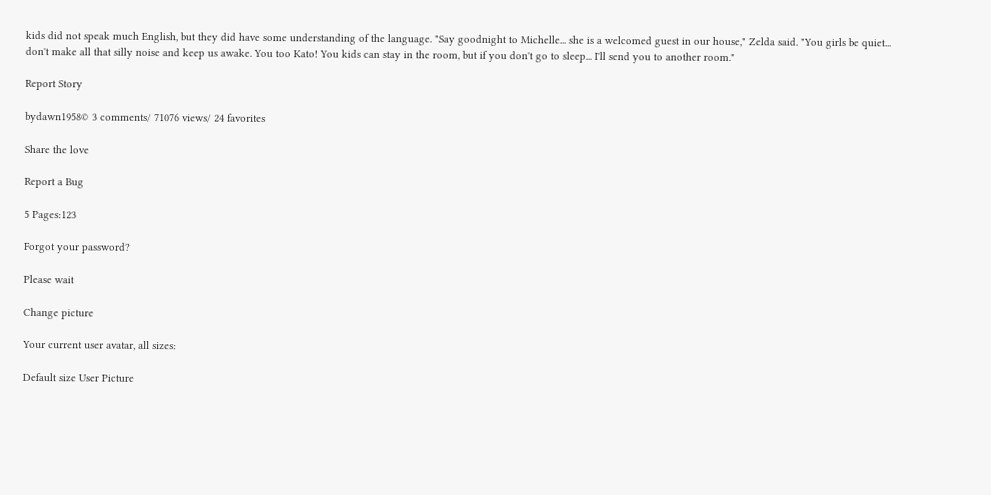kids did not speak much English, but they did have some understanding of the language. "Say goodnight to Michelle... she is a welcomed guest in our house," Zelda said. "You girls be quiet... don't make all that silly noise and keep us awake. You too Kato! You kids can stay in the room, but if you don't go to sleep... I'll send you to another room."

Report Story

bydawn1958© 3 comments/ 71076 views/ 24 favorites

Share the love

Report a Bug

5 Pages:123

Forgot your password?

Please wait

Change picture

Your current user avatar, all sizes:

Default size User Picture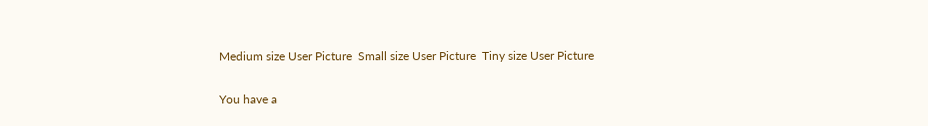Medium size User Picture  Small size User Picture  Tiny size User Picture

You have a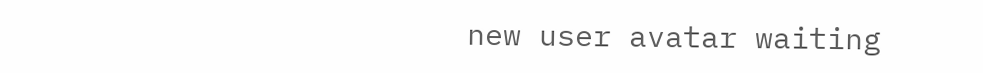new user avatar waiting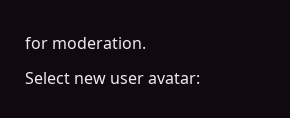for moderation.

Select new user avatar: